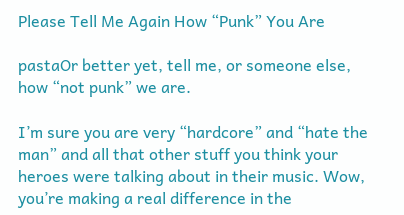Please Tell Me Again How “Punk” You Are

pastaOr better yet, tell me, or someone else, how “not punk” we are.

I’m sure you are very “hardcore” and “hate the man” and all that other stuff you think your heroes were talking about in their music. Wow, you’re making a real difference in the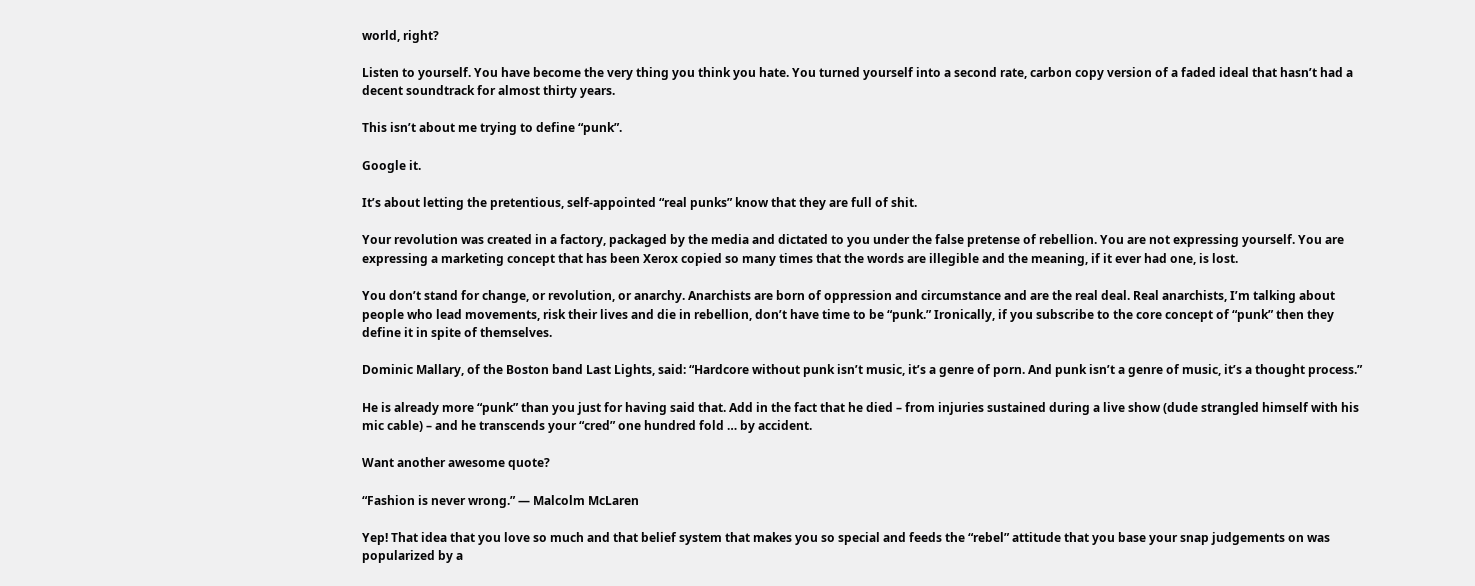world, right?

Listen to yourself. You have become the very thing you think you hate. You turned yourself into a second rate, carbon copy version of a faded ideal that hasn’t had a decent soundtrack for almost thirty years.

This isn’t about me trying to define “punk”.

Google it.

It’s about letting the pretentious, self-appointed “real punks” know that they are full of shit.

Your revolution was created in a factory, packaged by the media and dictated to you under the false pretense of rebellion. You are not expressing yourself. You are expressing a marketing concept that has been Xerox copied so many times that the words are illegible and the meaning, if it ever had one, is lost.

You don’t stand for change, or revolution, or anarchy. Anarchists are born of oppression and circumstance and are the real deal. Real anarchists, I’m talking about people who lead movements, risk their lives and die in rebellion, don’t have time to be “punk.” Ironically, if you subscribe to the core concept of “punk” then they define it in spite of themselves.

Dominic Mallary, of the Boston band Last Lights, said: “Hardcore without punk isn’t music, it’s a genre of porn. And punk isn’t a genre of music, it’s a thought process.”

He is already more “punk” than you just for having said that. Add in the fact that he died – from injuries sustained during a live show (dude strangled himself with his mic cable) – and he transcends your “cred” one hundred fold … by accident.

Want another awesome quote?

“Fashion is never wrong.” ― Malcolm McLaren

Yep! That idea that you love so much and that belief system that makes you so special and feeds the “rebel” attitude that you base your snap judgements on was popularized by a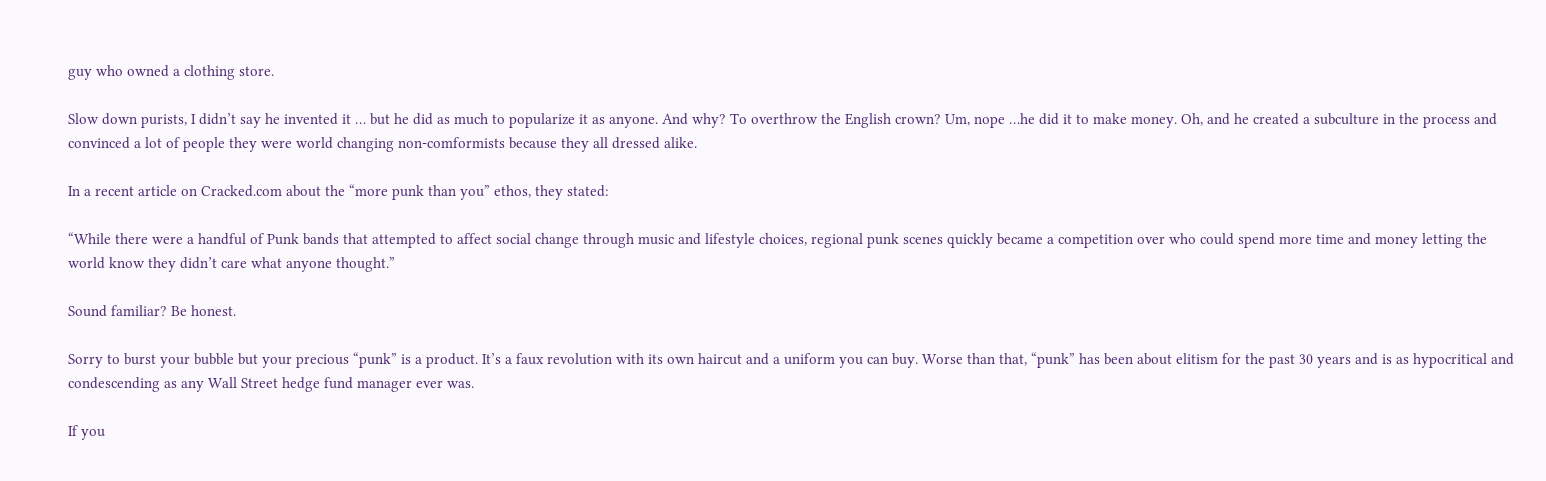guy who owned a clothing store.

Slow down purists, I didn’t say he invented it … but he did as much to popularize it as anyone. And why? To overthrow the English crown? Um, nope …he did it to make money. Oh, and he created a subculture in the process and convinced a lot of people they were world changing non-comformists because they all dressed alike.

In a recent article on Cracked.com about the “more punk than you” ethos, they stated:

“While there were a handful of Punk bands that attempted to affect social change through music and lifestyle choices, regional punk scenes quickly became a competition over who could spend more time and money letting the world know they didn’t care what anyone thought.”

Sound familiar? Be honest.

Sorry to burst your bubble but your precious “punk” is a product. It’s a faux revolution with its own haircut and a uniform you can buy. Worse than that, “punk” has been about elitism for the past 30 years and is as hypocritical and condescending as any Wall Street hedge fund manager ever was.

If you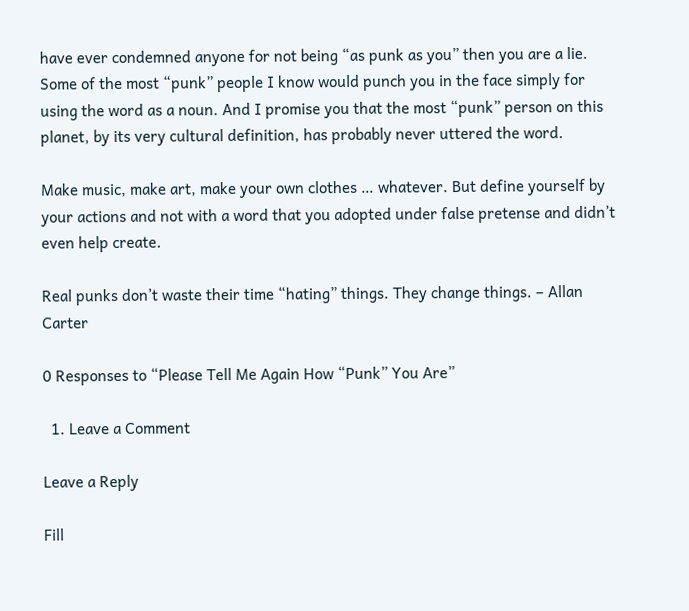have ever condemned anyone for not being “as punk as you” then you are a lie. Some of the most “punk” people I know would punch you in the face simply for using the word as a noun. And I promise you that the most “punk” person on this planet, by its very cultural definition, has probably never uttered the word.

Make music, make art, make your own clothes … whatever. But define yourself by your actions and not with a word that you adopted under false pretense and didn’t even help create.

Real punks don’t waste their time “hating” things. They change things. – Allan Carter

0 Responses to “Please Tell Me Again How “Punk” You Are”

  1. Leave a Comment

Leave a Reply

Fill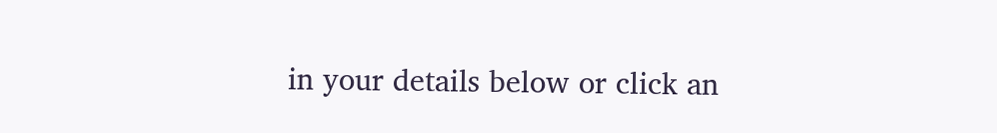in your details below or click an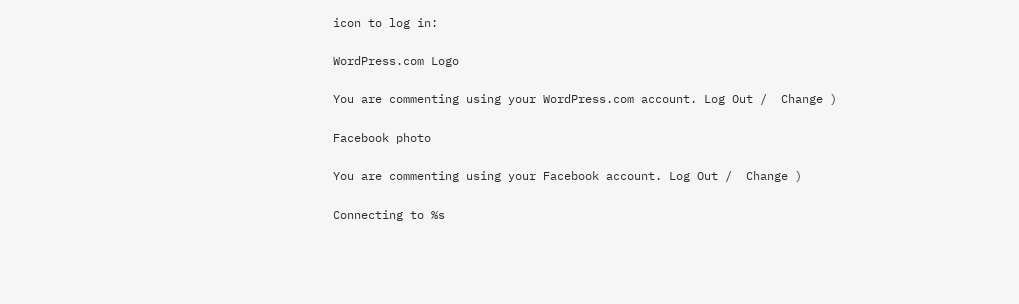icon to log in:

WordPress.com Logo

You are commenting using your WordPress.com account. Log Out /  Change )

Facebook photo

You are commenting using your Facebook account. Log Out /  Change )

Connecting to %s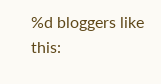%d bloggers like this: